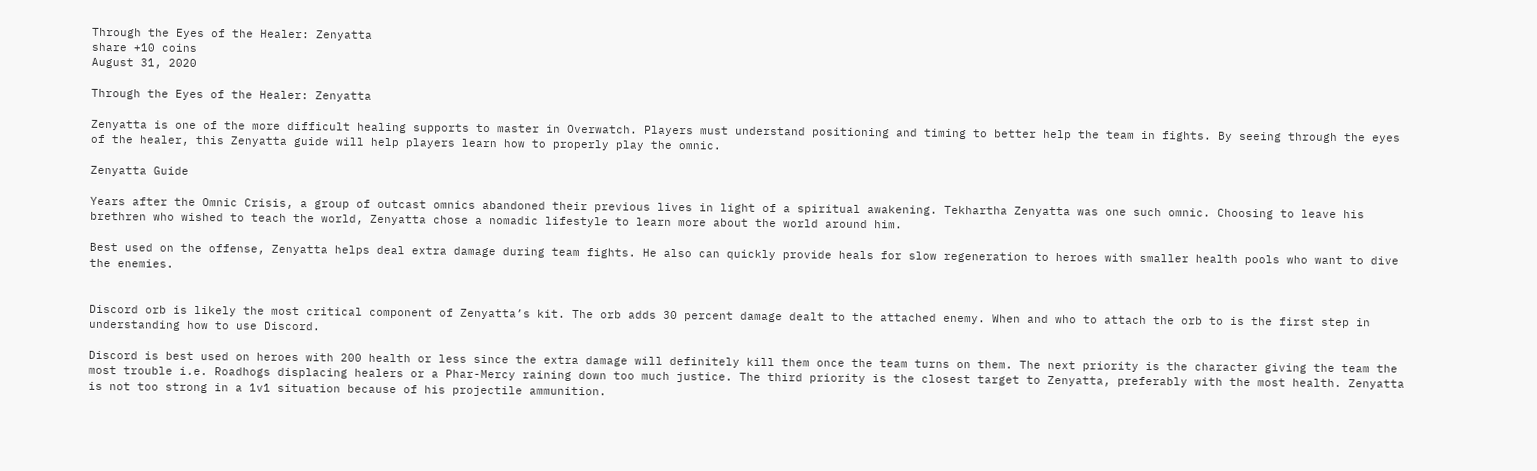Through the Eyes of the Healer: Zenyatta
share +10 coins
August 31, 2020

Through the Eyes of the Healer: Zenyatta

Zenyatta is one of the more difficult healing supports to master in Overwatch. Players must understand positioning and timing to better help the team in fights. By seeing through the eyes of the healer, this Zenyatta guide will help players learn how to properly play the omnic.

Zenyatta Guide

Years after the Omnic Crisis, a group of outcast omnics abandoned their previous lives in light of a spiritual awakening. Tekhartha Zenyatta was one such omnic. Choosing to leave his brethren who wished to teach the world, Zenyatta chose a nomadic lifestyle to learn more about the world around him.

Best used on the offense, Zenyatta helps deal extra damage during team fights. He also can quickly provide heals for slow regeneration to heroes with smaller health pools who want to dive the enemies.


Discord orb is likely the most critical component of Zenyatta’s kit. The orb adds 30 percent damage dealt to the attached enemy. When and who to attach the orb to is the first step in understanding how to use Discord.

Discord is best used on heroes with 200 health or less since the extra damage will definitely kill them once the team turns on them. The next priority is the character giving the team the most trouble i.e. Roadhogs displacing healers or a Phar-Mercy raining down too much justice. The third priority is the closest target to Zenyatta, preferably with the most health. Zenyatta is not too strong in a 1v1 situation because of his projectile ammunition.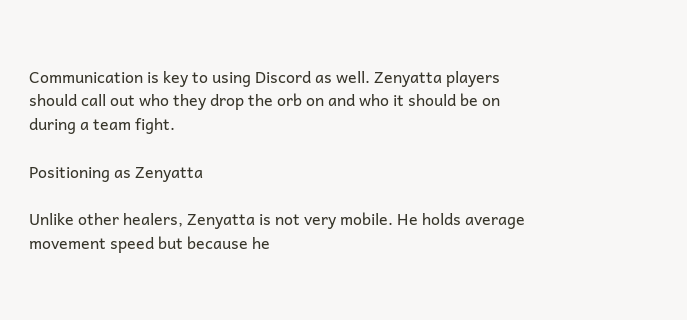Communication is key to using Discord as well. Zenyatta players should call out who they drop the orb on and who it should be on during a team fight.

Positioning as Zenyatta

Unlike other healers, Zenyatta is not very mobile. He holds average movement speed but because he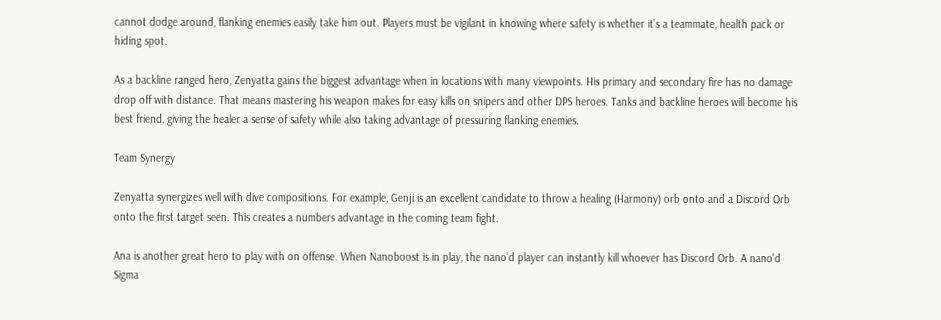cannot dodge around, flanking enemies easily take him out. Players must be vigilant in knowing where safety is whether it’s a teammate, health pack or hiding spot.

As a backline ranged hero, Zenyatta gains the biggest advantage when in locations with many viewpoints. His primary and secondary fire has no damage drop off with distance. That means mastering his weapon makes for easy kills on snipers and other DPS heroes. Tanks and backline heroes will become his best friend, giving the healer a sense of safety while also taking advantage of pressuring flanking enemies.

Team Synergy

Zenyatta synergizes well with dive compositions. For example, Genji is an excellent candidate to throw a healing (Harmony) orb onto and a Discord Orb onto the first target seen. This creates a numbers advantage in the coming team fight.

Ana is another great hero to play with on offense. When Nanoboost is in play, the nano’d player can instantly kill whoever has Discord Orb. A nano’d Sigma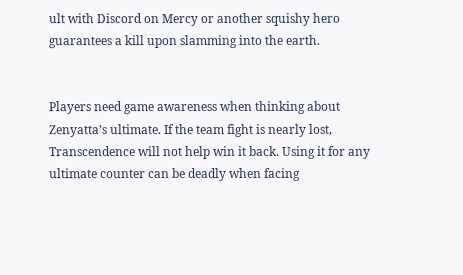ult with Discord on Mercy or another squishy hero guarantees a kill upon slamming into the earth.


Players need game awareness when thinking about Zenyatta’s ultimate. If the team fight is nearly lost, Transcendence will not help win it back. Using it for any ultimate counter can be deadly when facing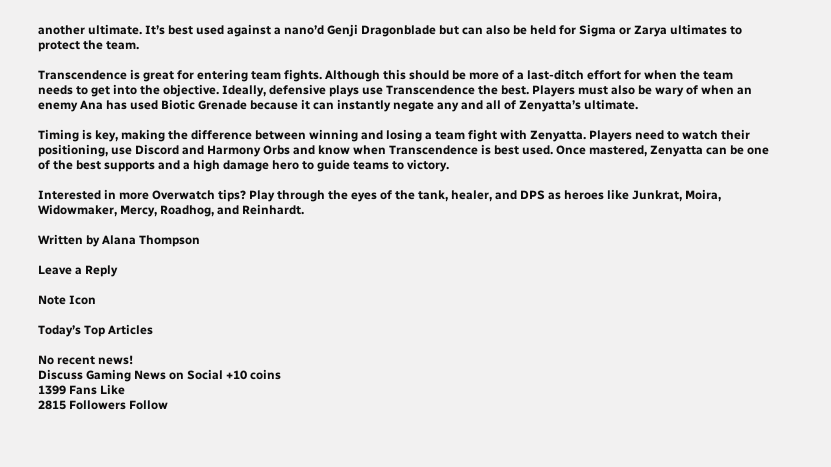another ultimate. It’s best used against a nano’d Genji Dragonblade but can also be held for Sigma or Zarya ultimates to protect the team.

Transcendence is great for entering team fights. Although this should be more of a last-ditch effort for when the team needs to get into the objective. Ideally, defensive plays use Transcendence the best. Players must also be wary of when an enemy Ana has used Biotic Grenade because it can instantly negate any and all of Zenyatta’s ultimate.

Timing is key, making the difference between winning and losing a team fight with Zenyatta. Players need to watch their positioning, use Discord and Harmony Orbs and know when Transcendence is best used. Once mastered, Zenyatta can be one of the best supports and a high damage hero to guide teams to victory.

Interested in more Overwatch tips? Play through the eyes of the tank, healer, and DPS as heroes like Junkrat, Moira, Widowmaker, Mercy, Roadhog, and Reinhardt.

Written by Alana Thompson

Leave a Reply

Note Icon

Today’s Top Articles

No recent news!
Discuss Gaming News on Social +10 coins
1399 Fans Like
2815 Followers Follow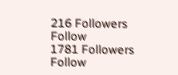216 Followers Follow
1781 Followers Follow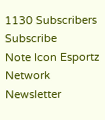1130 Subscribers Subscribe
Note Icon Esportz Network Newsletter